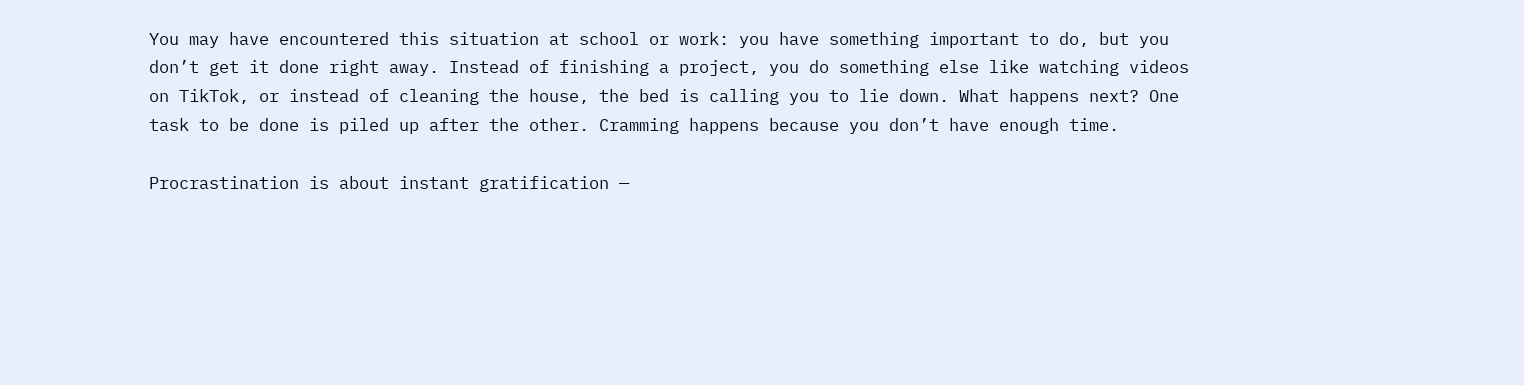You may have encountered this situation at school or work: you have something important to do, but you don’t get it done right away. Instead of finishing a project, you do something else like watching videos on TikTok, or instead of cleaning the house, the bed is calling you to lie down. What happens next? One task to be done is piled up after the other. Cramming happens because you don’t have enough time.

Procrastination is about instant gratification —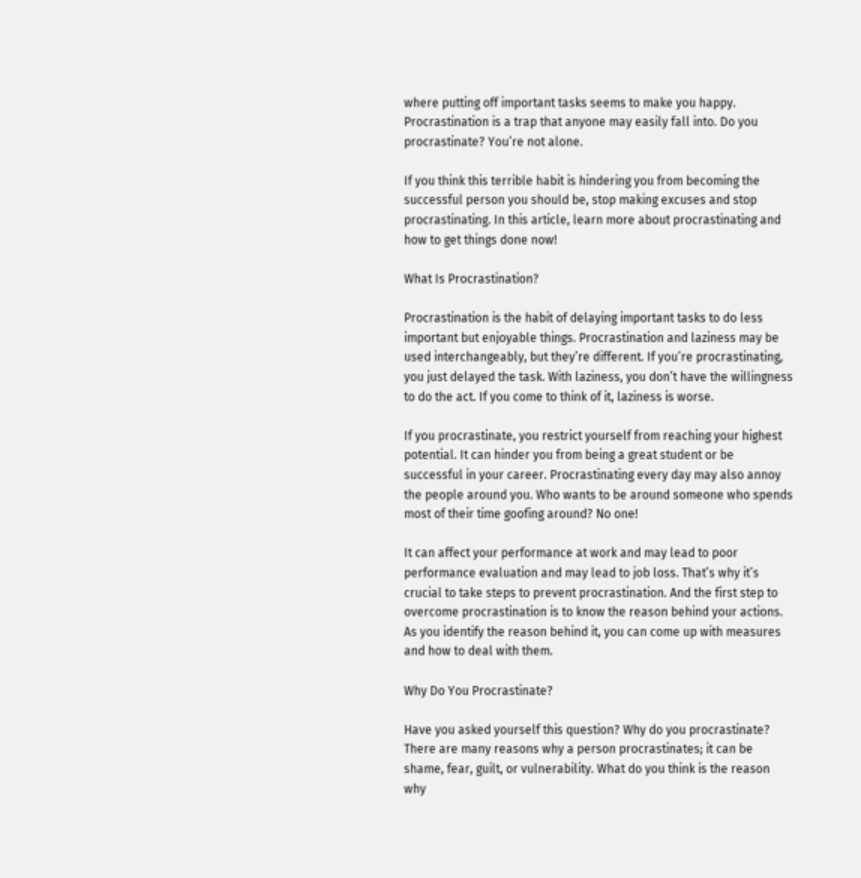where putting off important tasks seems to make you happy. Procrastination is a trap that anyone may easily fall into. Do you procrastinate? You’re not alone.

If you think this terrible habit is hindering you from becoming the successful person you should be, stop making excuses and stop procrastinating. In this article, learn more about procrastinating and how to get things done now!

What Is Procrastination?

Procrastination is the habit of delaying important tasks to do less important but enjoyable things. Procrastination and laziness may be used interchangeably, but they’re different. If you’re procrastinating, you just delayed the task. With laziness, you don’t have the willingness to do the act. If you come to think of it, laziness is worse.

If you procrastinate, you restrict yourself from reaching your highest potential. It can hinder you from being a great student or be successful in your career. Procrastinating every day may also annoy the people around you. Who wants to be around someone who spends most of their time goofing around? No one!

It can affect your performance at work and may lead to poor performance evaluation and may lead to job loss. That’s why it’s crucial to take steps to prevent procrastination. And the first step to overcome procrastination is to know the reason behind your actions. As you identify the reason behind it, you can come up with measures and how to deal with them.

Why Do You Procrastinate?

Have you asked yourself this question? Why do you procrastinate? There are many reasons why a person procrastinates; it can be shame, fear, guilt, or vulnerability. What do you think is the reason why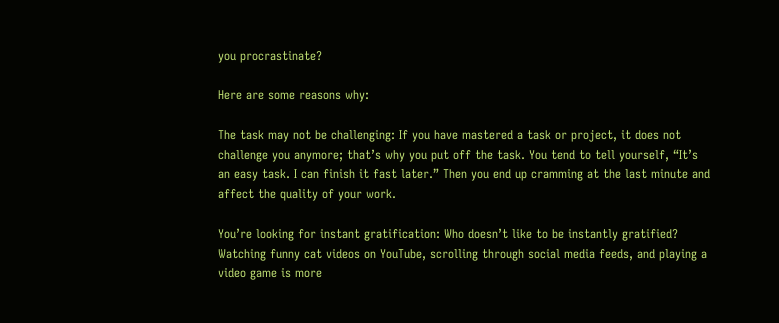you procrastinate?

Here are some reasons why:

The task may not be challenging: If you have mastered a task or project, it does not challenge you anymore; that’s why you put off the task. You tend to tell yourself, “It’s an easy task. I can finish it fast later.” Then you end up cramming at the last minute and affect the quality of your work.

You’re looking for instant gratification: Who doesn’t like to be instantly gratified? Watching funny cat videos on YouTube, scrolling through social media feeds, and playing a video game is more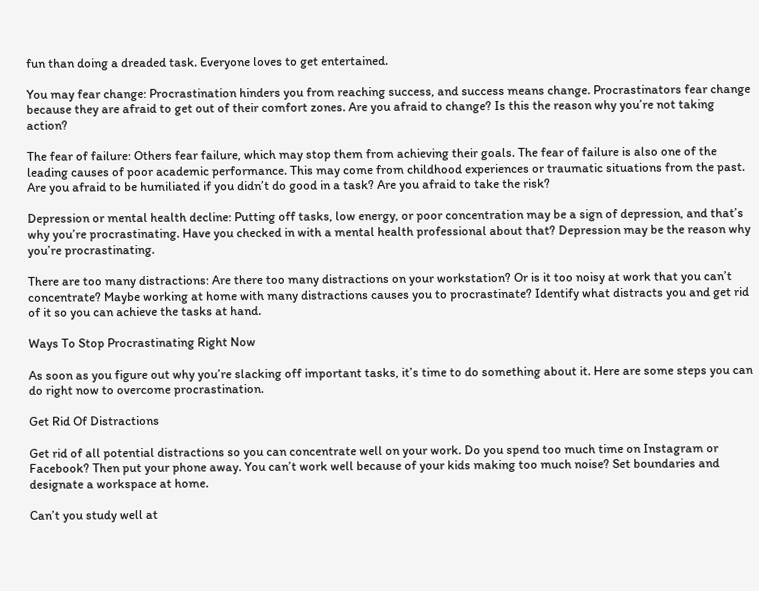fun than doing a dreaded task. Everyone loves to get entertained.

You may fear change: Procrastination hinders you from reaching success, and success means change. Procrastinators fear change because they are afraid to get out of their comfort zones. Are you afraid to change? Is this the reason why you’re not taking action?

The fear of failure: Others fear failure, which may stop them from achieving their goals. The fear of failure is also one of the leading causes of poor academic performance. This may come from childhood experiences or traumatic situations from the past. Are you afraid to be humiliated if you didn’t do good in a task? Are you afraid to take the risk?

Depression or mental health decline: Putting off tasks, low energy, or poor concentration may be a sign of depression, and that’s why you’re procrastinating. Have you checked in with a mental health professional about that? Depression may be the reason why you’re procrastinating.

There are too many distractions: Are there too many distractions on your workstation? Or is it too noisy at work that you can’t concentrate? Maybe working at home with many distractions causes you to procrastinate? Identify what distracts you and get rid of it so you can achieve the tasks at hand.

Ways To Stop Procrastinating Right Now

As soon as you figure out why you’re slacking off important tasks, it’s time to do something about it. Here are some steps you can do right now to overcome procrastination.

Get Rid Of Distractions

Get rid of all potential distractions so you can concentrate well on your work. Do you spend too much time on Instagram or Facebook? Then put your phone away. You can’t work well because of your kids making too much noise? Set boundaries and designate a workspace at home.

Can’t you study well at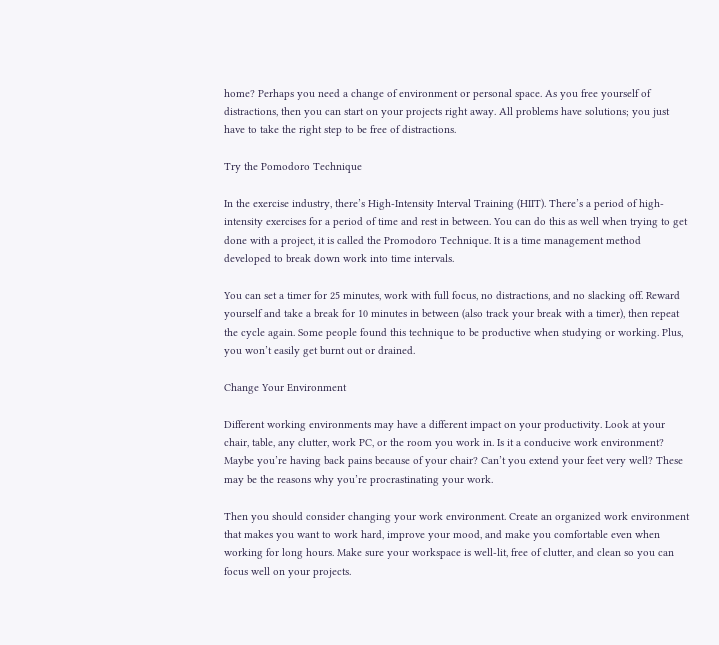home? Perhaps you need a change of environment or personal space. As you free yourself of distractions, then you can start on your projects right away. All problems have solutions; you just have to take the right step to be free of distractions.

Try the Pomodoro Technique

In the exercise industry, there’s High-Intensity Interval Training (HIIT). There’s a period of high-intensity exercises for a period of time and rest in between. You can do this as well when trying to get done with a project, it is called the Promodoro Technique. It is a time management method developed to break down work into time intervals.

You can set a timer for 25 minutes, work with full focus, no distractions, and no slacking off. Reward yourself and take a break for 10 minutes in between (also track your break with a timer), then repeat the cycle again. Some people found this technique to be productive when studying or working. Plus, you won’t easily get burnt out or drained.

Change Your Environment

Different working environments may have a different impact on your productivity. Look at your chair, table, any clutter, work PC, or the room you work in. Is it a conducive work environment? Maybe you’re having back pains because of your chair? Can’t you extend your feet very well? These may be the reasons why you’re procrastinating your work.

Then you should consider changing your work environment. Create an organized work environment that makes you want to work hard, improve your mood, and make you comfortable even when working for long hours. Make sure your workspace is well-lit, free of clutter, and clean so you can focus well on your projects.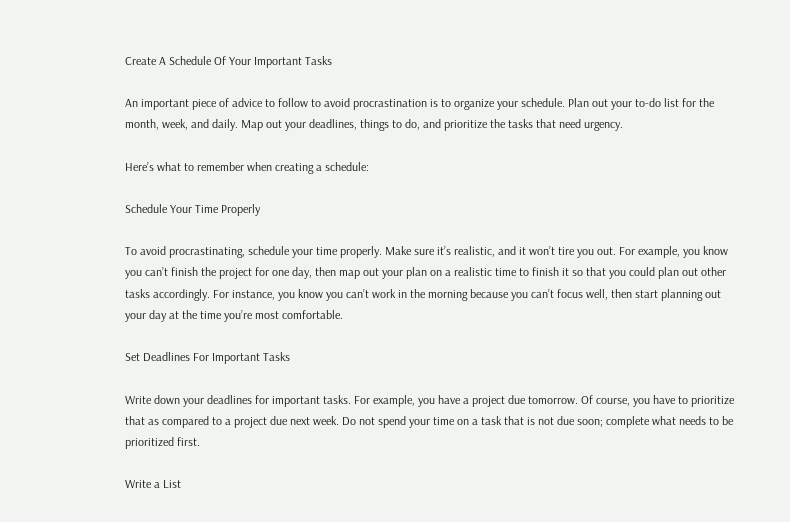Create A Schedule Of Your Important Tasks

An important piece of advice to follow to avoid procrastination is to organize your schedule. Plan out your to-do list for the month, week, and daily. Map out your deadlines, things to do, and prioritize the tasks that need urgency.

Here’s what to remember when creating a schedule:

Schedule Your Time Properly

To avoid procrastinating, schedule your time properly. Make sure it’s realistic, and it won’t tire you out. For example, you know you can’t finish the project for one day, then map out your plan on a realistic time to finish it so that you could plan out other tasks accordingly. For instance, you know you can’t work in the morning because you can’t focus well, then start planning out your day at the time you’re most comfortable.

Set Deadlines For Important Tasks

Write down your deadlines for important tasks. For example, you have a project due tomorrow. Of course, you have to prioritize that as compared to a project due next week. Do not spend your time on a task that is not due soon; complete what needs to be prioritized first.

Write a List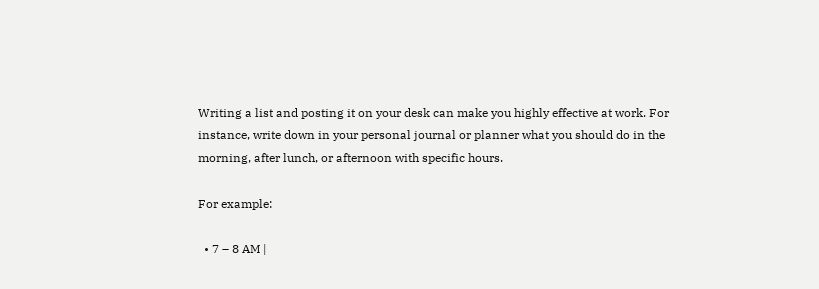Writing a list and posting it on your desk can make you highly effective at work. For instance, write down in your personal journal or planner what you should do in the morning, after lunch, or afternoon with specific hours.

For example:

  • 7 – 8 AM |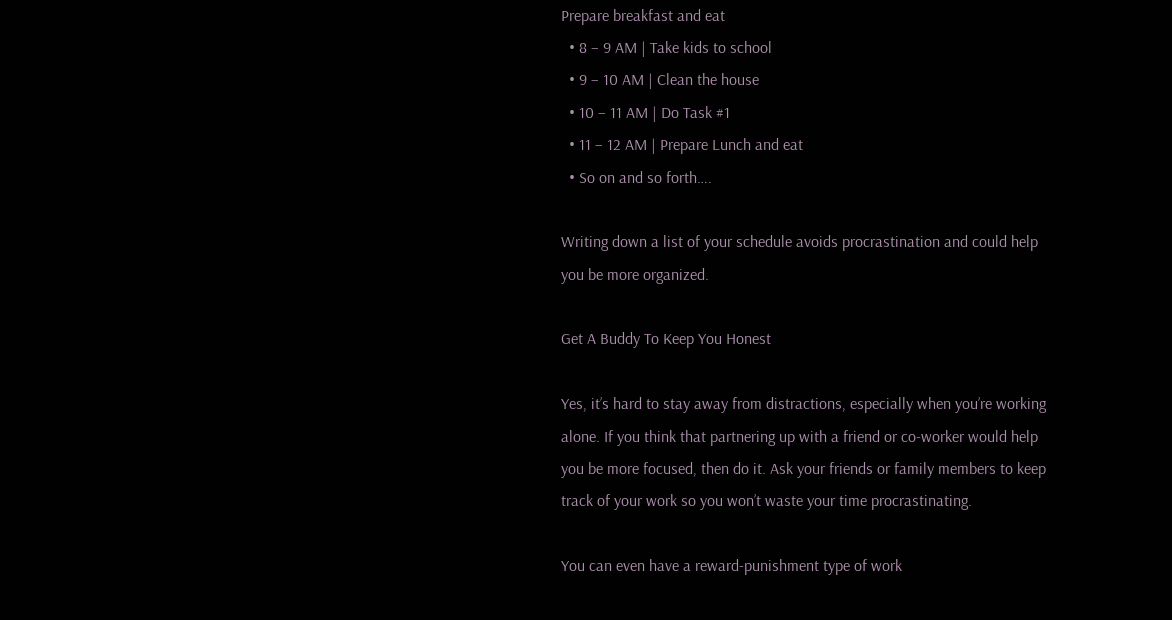Prepare breakfast and eat
  • 8 – 9 AM | Take kids to school
  • 9 – 10 AM | Clean the house
  • 10 – 11 AM | Do Task #1
  • 11 – 12 AM | Prepare Lunch and eat
  • So on and so forth….

Writing down a list of your schedule avoids procrastination and could help you be more organized.

Get A Buddy To Keep You Honest

Yes, it’s hard to stay away from distractions, especially when you’re working alone. If you think that partnering up with a friend or co-worker would help you be more focused, then do it. Ask your friends or family members to keep track of your work so you won’t waste your time procrastinating.

You can even have a reward-punishment type of work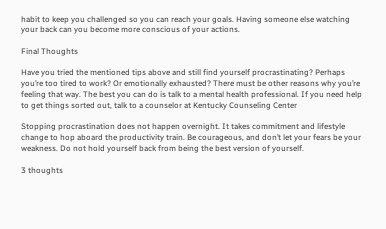habit to keep you challenged so you can reach your goals. Having someone else watching your back can you become more conscious of your actions.

Final Thoughts

Have you tried the mentioned tips above and still find yourself procrastinating? Perhaps you’re too tired to work? Or emotionally exhausted? There must be other reasons why you’re feeling that way. The best you can do is talk to a mental health professional. If you need help to get things sorted out, talk to a counselor at Kentucky Counseling Center

Stopping procrastination does not happen overnight. It takes commitment and lifestyle change to hop aboard the productivity train. Be courageous, and don’t let your fears be your weakness. Do not hold yourself back from being the best version of yourself.

3 thoughts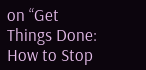on “Get Things Done: How to Stop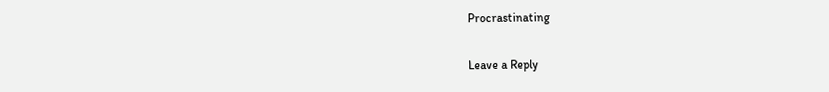Procrastinating

Leave a Reply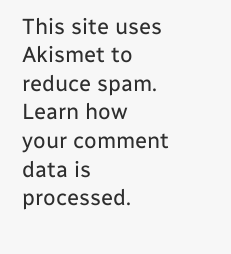This site uses Akismet to reduce spam. Learn how your comment data is processed.